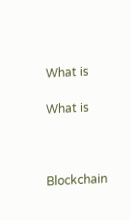What is

What is



Blockchain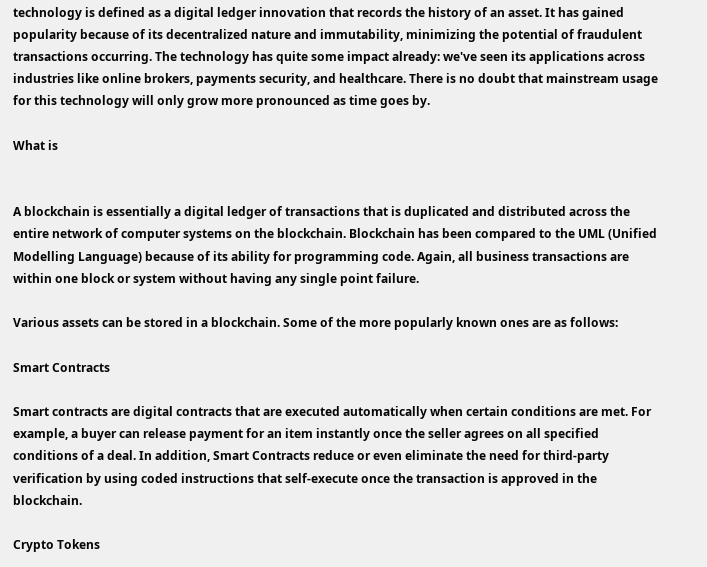technology is defined as a digital ledger innovation that records the history of an asset. It has gained popularity because of its decentralized nature and immutability, minimizing the potential of fraudulent transactions occurring. The technology has quite some impact already: we've seen its applications across industries like online brokers, payments security, and healthcare. There is no doubt that mainstream usage for this technology will only grow more pronounced as time goes by.

What is


A blockchain is essentially a digital ledger of transactions that is duplicated and distributed across the entire network of computer systems on the blockchain. Blockchain has been compared to the UML (Unified Modelling Language) because of its ability for programming code. Again, all business transactions are within one block or system without having any single point failure.

Various assets can be stored in a blockchain. Some of the more popularly known ones are as follows:

Smart Contracts

Smart contracts are digital contracts that are executed automatically when certain conditions are met. For example, a buyer can release payment for an item instantly once the seller agrees on all specified conditions of a deal. In addition, Smart Contracts reduce or even eliminate the need for third-party verification by using coded instructions that self-execute once the transaction is approved in the blockchain.

Crypto Tokens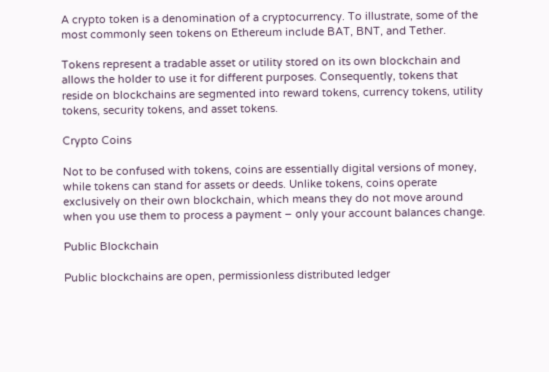A crypto token is a denomination of a cryptocurrency. To illustrate, some of the most commonly seen tokens on Ethereum include BAT, BNT, and Tether.

Tokens represent a tradable asset or utility stored on its own blockchain and allows the holder to use it for different purposes. Consequently, tokens that reside on blockchains are segmented into reward tokens, currency tokens, utility tokens, security tokens, and asset tokens.

Crypto Coins

Not to be confused with tokens, coins are essentially digital versions of money, while tokens can stand for assets or deeds. Unlike tokens, coins operate exclusively on their own blockchain, which means they do not move around when you use them to process a payment – only your account balances change.

Public Blockchain

Public blockchains are open, permissionless distributed ledger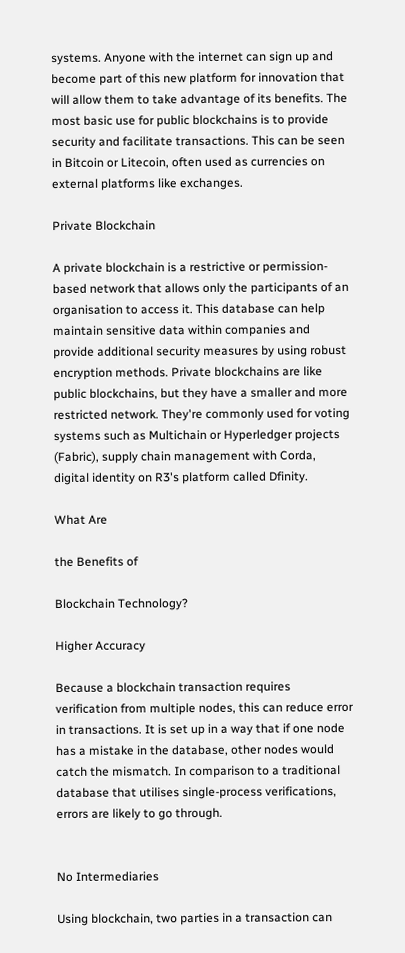systems. Anyone with the internet can sign up and become part of this new platform for innovation that will allow them to take advantage of its benefits. The most basic use for public blockchains is to provide security and facilitate transactions. This can be seen in Bitcoin or Litecoin, often used as currencies on external platforms like exchanges.

Private Blockchain

A private blockchain is a restrictive or permission-based network that allows only the participants of an organisation to access it. This database can help maintain sensitive data within companies and provide additional security measures by using robust encryption methods. Private blockchains are like public blockchains, but they have a smaller and more restricted network. They're commonly used for voting systems such as Multichain or Hyperledger projects (Fabric), supply chain management with Corda, digital identity on R3's platform called Dfinity.

What Are

the Benefits of

Blockchain Technology?

Higher Accuracy

Because a blockchain transaction requires verification from multiple nodes, this can reduce error in transactions. It is set up in a way that if one node has a mistake in the database, other nodes would catch the mismatch. In comparison to a traditional database that utilises single-process verifications, errors are likely to go through.


No Intermediaries

Using blockchain, two parties in a transaction can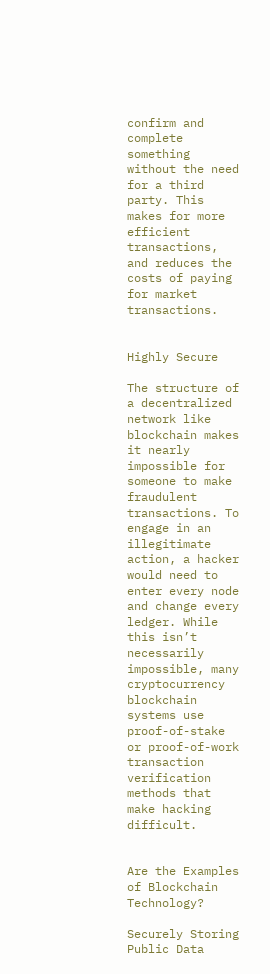confirm and complete something without the need for a third party. This makes for more efficient transactions, and reduces the costs of paying for market transactions.


Highly Secure

The structure of a decentralized network like blockchain makes it nearly impossible for someone to make fraudulent transactions. To engage in an illegitimate action, a hacker would need to enter every node and change every ledger. While this isn’t necessarily impossible, many cryptocurrency blockchain systems use proof-of-stake or proof-of-work transaction verification methods that make hacking difficult.


Are the Examples of Blockchain Technology?

Securely Storing Public Data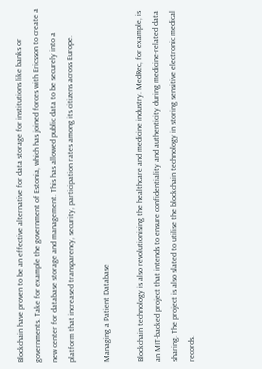Blockchain have proven to be an effective alternative for data storage for institutions like banks or governments. Take for example the government of Estonia, which has joined forces with Ericsson to create a new center for database storage and management. This has allowed public data to be securely into a platform that increased transparency, security, participation rates among its citizens across Europe.

Managing a Patient Database

Blockchain technology is also revolutionising the healthcare and medicine industry. MedRec, for example, is an MIT-backed project that intends to ensure confidentiality and authenticity during medicine-related data sharing. The project is also slated to utilise the blockchain technology in storing sensitive electronic medical records.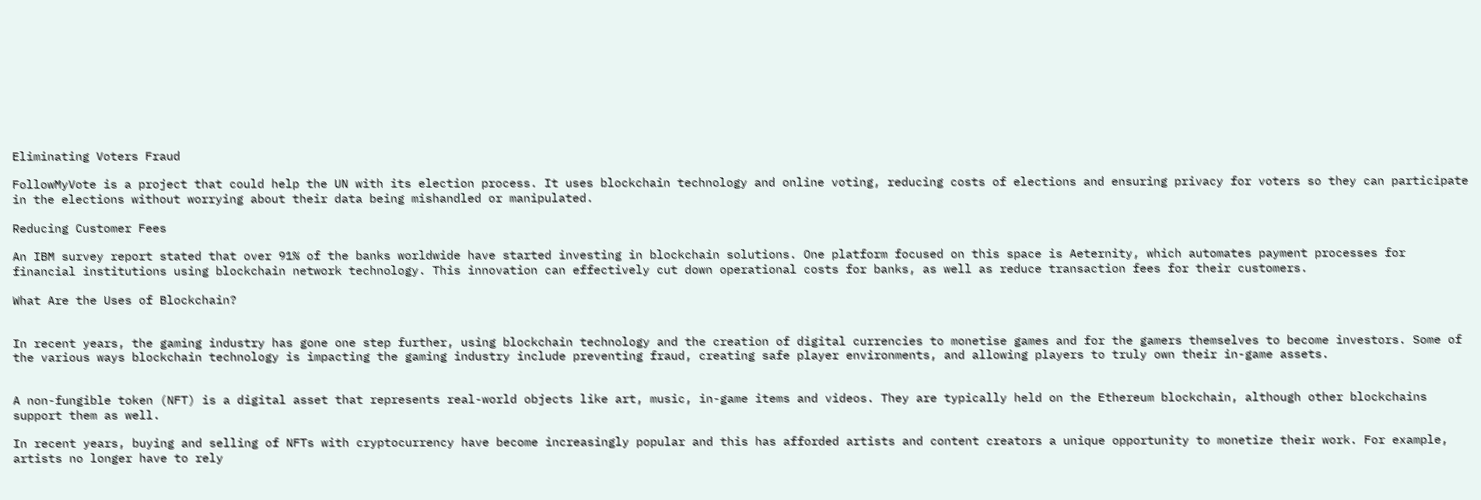Eliminating Voters Fraud

FollowMyVote is a project that could help the UN with its election process. It uses blockchain technology and online voting, reducing costs of elections and ensuring privacy for voters so they can participate in the elections without worrying about their data being mishandled or manipulated.

Reducing Customer Fees

An IBM survey report stated that over 91% of the banks worldwide have started investing in blockchain solutions. One platform focused on this space is Aeternity, which automates payment processes for financial institutions using blockchain network technology. This innovation can effectively cut down operational costs for banks, as well as reduce transaction fees for their customers.

What Are the Uses of Blockchain?


In recent years, the gaming industry has gone one step further, using blockchain technology and the creation of digital currencies to monetise games and for the gamers themselves to become investors. Some of the various ways blockchain technology is impacting the gaming industry include preventing fraud, creating safe player environments, and allowing players to truly own their in-game assets.


A non-fungible token (NFT) is a digital asset that represents real-world objects like art, music, in-game items and videos. They are typically held on the Ethereum blockchain, although other blockchains support them as well.

In recent years, buying and selling of NFTs with cryptocurrency have become increasingly popular and this has afforded artists and content creators a unique opportunity to monetize their work. For example, artists no longer have to rely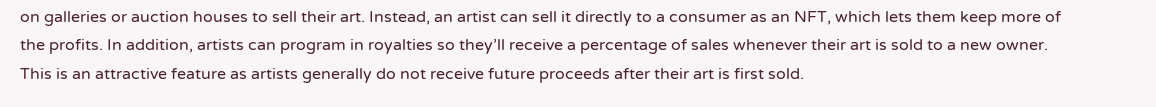on galleries or auction houses to sell their art. Instead, an artist can sell it directly to a consumer as an NFT, which lets them keep more of the profits. In addition, artists can program in royalties so they’ll receive a percentage of sales whenever their art is sold to a new owner. This is an attractive feature as artists generally do not receive future proceeds after their art is first sold.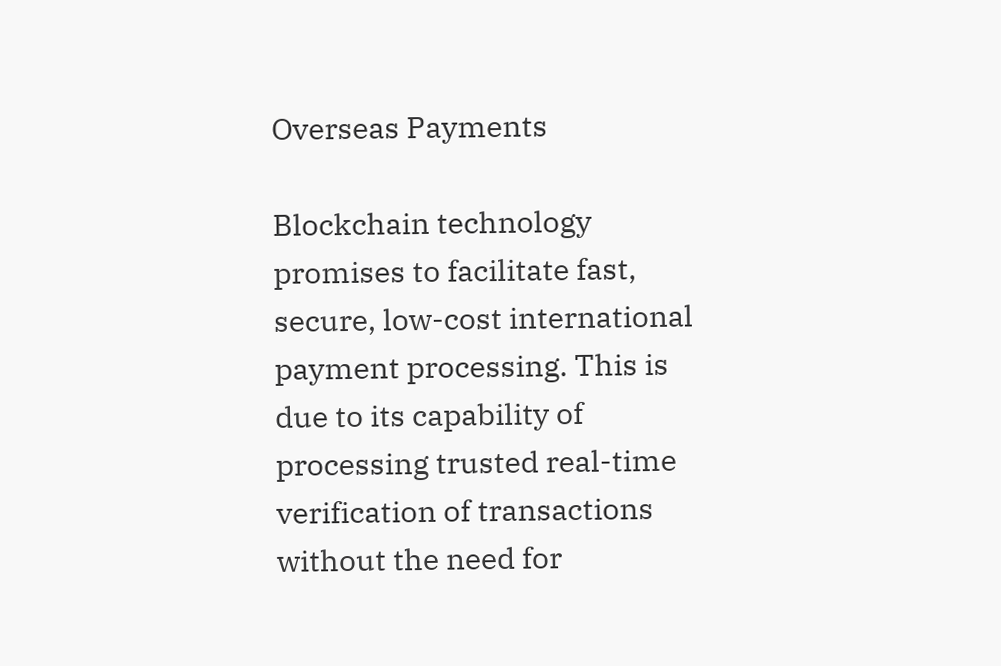Overseas Payments

Blockchain technology promises to facilitate fast, secure, low-cost international payment processing. This is due to its capability of processing trusted real-time verification of transactions without the need for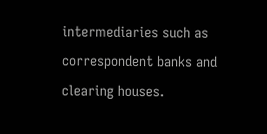intermediaries such as correspondent banks and clearing houses.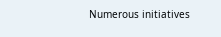Numerous initiatives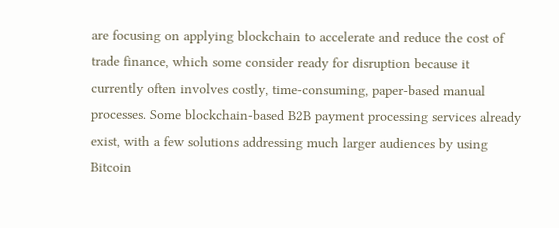are focusing on applying blockchain to accelerate and reduce the cost of trade finance, which some consider ready for disruption because it currently often involves costly, time-consuming, paper-based manual processes. Some blockchain-based B2B payment processing services already exist, with a few solutions addressing much larger audiences by using Bitcoin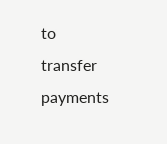to transfer payments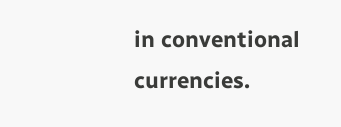in conventional currencies.